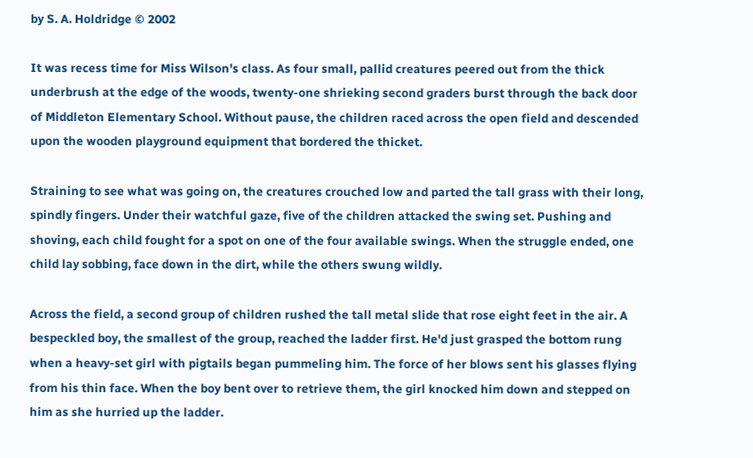by S. A. Holdridge © 2002

It was recess time for Miss Wilson's class. As four small, pallid creatures peered out from the thick underbrush at the edge of the woods, twenty-one shrieking second graders burst through the back door of Middleton Elementary School. Without pause, the children raced across the open field and descended upon the wooden playground equipment that bordered the thicket.

Straining to see what was going on, the creatures crouched low and parted the tall grass with their long, spindly fingers. Under their watchful gaze, five of the children attacked the swing set. Pushing and shoving, each child fought for a spot on one of the four available swings. When the struggle ended, one child lay sobbing, face down in the dirt, while the others swung wildly.

Across the field, a second group of children rushed the tall metal slide that rose eight feet in the air. A bespeckled boy, the smallest of the group, reached the ladder first. He'd just grasped the bottom rung when a heavy-set girl with pigtails began pummeling him. The force of her blows sent his glasses flying from his thin face. When the boy bent over to retrieve them, the girl knocked him down and stepped on him as she hurried up the ladder.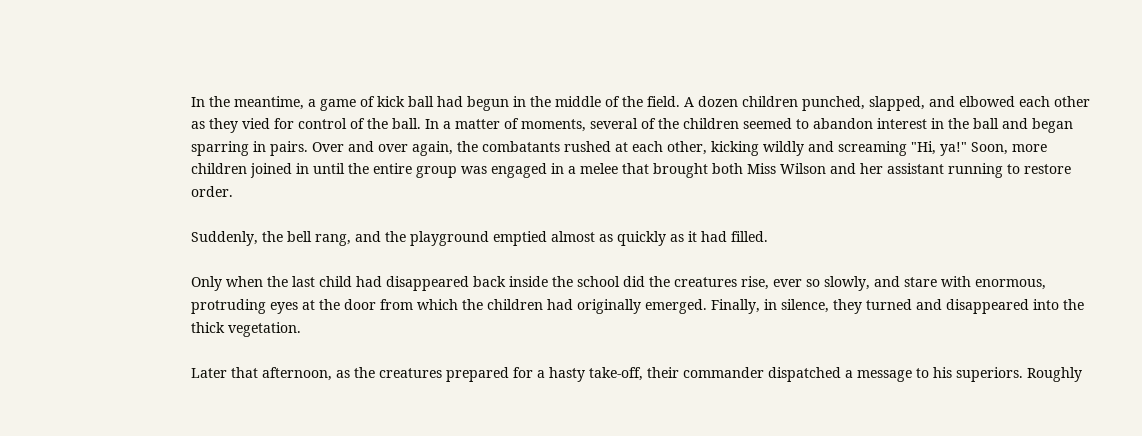In the meantime, a game of kick ball had begun in the middle of the field. A dozen children punched, slapped, and elbowed each other as they vied for control of the ball. In a matter of moments, several of the children seemed to abandon interest in the ball and began sparring in pairs. Over and over again, the combatants rushed at each other, kicking wildly and screaming "Hi, ya!" Soon, more children joined in until the entire group was engaged in a melee that brought both Miss Wilson and her assistant running to restore order.

Suddenly, the bell rang, and the playground emptied almost as quickly as it had filled.

Only when the last child had disappeared back inside the school did the creatures rise, ever so slowly, and stare with enormous, protruding eyes at the door from which the children had originally emerged. Finally, in silence, they turned and disappeared into the thick vegetation.

Later that afternoon, as the creatures prepared for a hasty take-off, their commander dispatched a message to his superiors. Roughly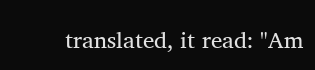translated, it read: "Am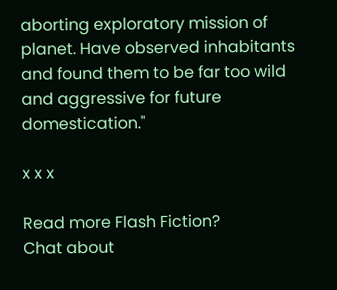aborting exploratory mission of planet. Have observed inhabitants and found them to be far too wild and aggressive for future domestication."

x x x

Read more Flash Fiction?
Chat about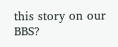this story on our BBS?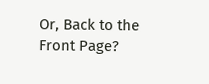Or, Back to the Front Page?